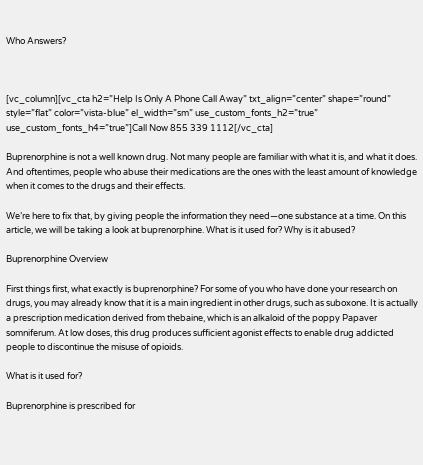Who Answers?



[vc_column][vc_cta h2=”Help Is Only A Phone Call Away” txt_align=”center” shape=”round” style=”flat” color=”vista-blue” el_width=”sm” use_custom_fonts_h2=”true” use_custom_fonts_h4=”true”]Call Now 855 339 1112[/vc_cta]

Buprenorphine is not a well known drug. Not many people are familiar with what it is, and what it does. And oftentimes, people who abuse their medications are the ones with the least amount of knowledge when it comes to the drugs and their effects.

We’re here to fix that, by giving people the information they need—one substance at a time. On this article, we will be taking a look at buprenorphine. What is it used for? Why is it abused?

Buprenorphine Overview

First things first, what exactly is buprenorphine? For some of you who have done your research on drugs, you may already know that it is a main ingredient in other drugs, such as suboxone. It is actually a prescription medication derived from thebaine, which is an alkaloid of the poppy Papaver somniferum. At low doses, this drug produces sufficient agonist effects to enable drug addicted people to discontinue the misuse of opioids.

What is it used for?

Buprenorphine is prescribed for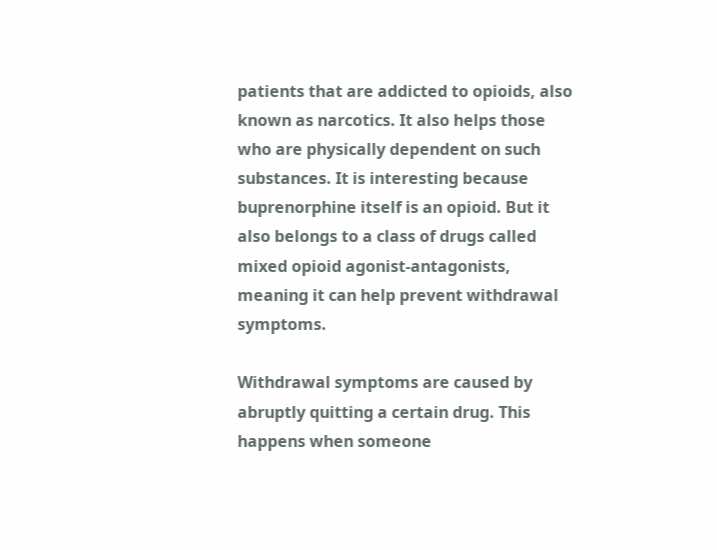patients that are addicted to opioids, also known as narcotics. It also helps those who are physically dependent on such substances. It is interesting because buprenorphine itself is an opioid. But it also belongs to a class of drugs called mixed opioid agonist-antagonists, meaning it can help prevent withdrawal symptoms.

Withdrawal symptoms are caused by abruptly quitting a certain drug. This happens when someone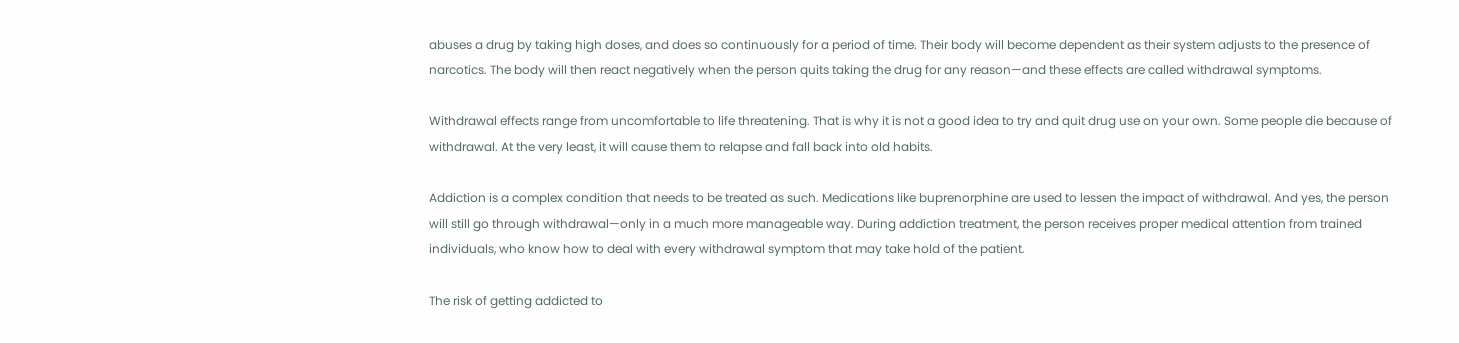abuses a drug by taking high doses, and does so continuously for a period of time. Their body will become dependent as their system adjusts to the presence of narcotics. The body will then react negatively when the person quits taking the drug for any reason—and these effects are called withdrawal symptoms.

Withdrawal effects range from uncomfortable to life threatening. That is why it is not a good idea to try and quit drug use on your own. Some people die because of withdrawal. At the very least, it will cause them to relapse and fall back into old habits.

Addiction is a complex condition that needs to be treated as such. Medications like buprenorphine are used to lessen the impact of withdrawal. And yes, the person will still go through withdrawal—only in a much more manageable way. During addiction treatment, the person receives proper medical attention from trained individuals, who know how to deal with every withdrawal symptom that may take hold of the patient.

The risk of getting addicted to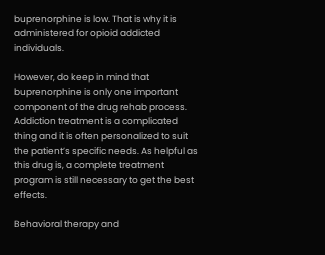buprenorphine is low. That is why it is administered for opioid addicted individuals.

However, do keep in mind that buprenorphine is only one important component of the drug rehab process. Addiction treatment is a complicated thing and it is often personalized to suit the patient’s specific needs. As helpful as this drug is, a complete treatment program is still necessary to get the best effects.

Behavioral therapy and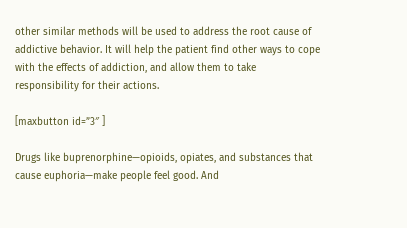other similar methods will be used to address the root cause of addictive behavior. It will help the patient find other ways to cope with the effects of addiction, and allow them to take responsibility for their actions.

[maxbutton id=”3″ ]

Drugs like buprenorphine—opioids, opiates, and substances that cause euphoria—make people feel good. And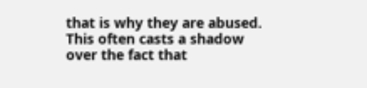that is why they are abused. This often casts a shadow over the fact that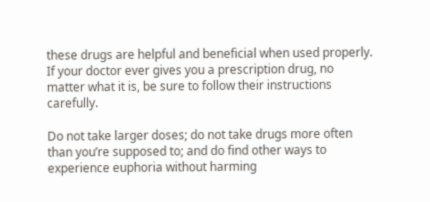these drugs are helpful and beneficial when used properly. If your doctor ever gives you a prescription drug, no matter what it is, be sure to follow their instructions carefully.

Do not take larger doses; do not take drugs more often than you’re supposed to; and do find other ways to experience euphoria without harming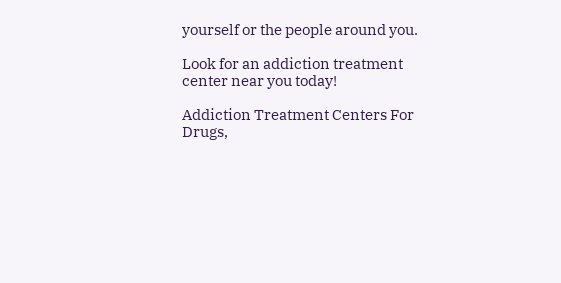yourself or the people around you.

Look for an addiction treatment center near you today!

Addiction Treatment Centers For
Drugs,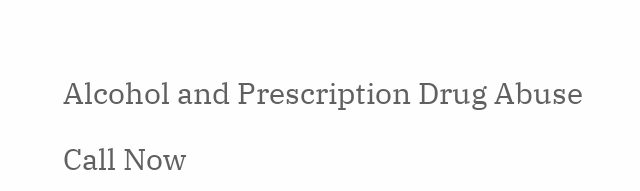Alcohol and Prescription Drug Abuse

Call Now